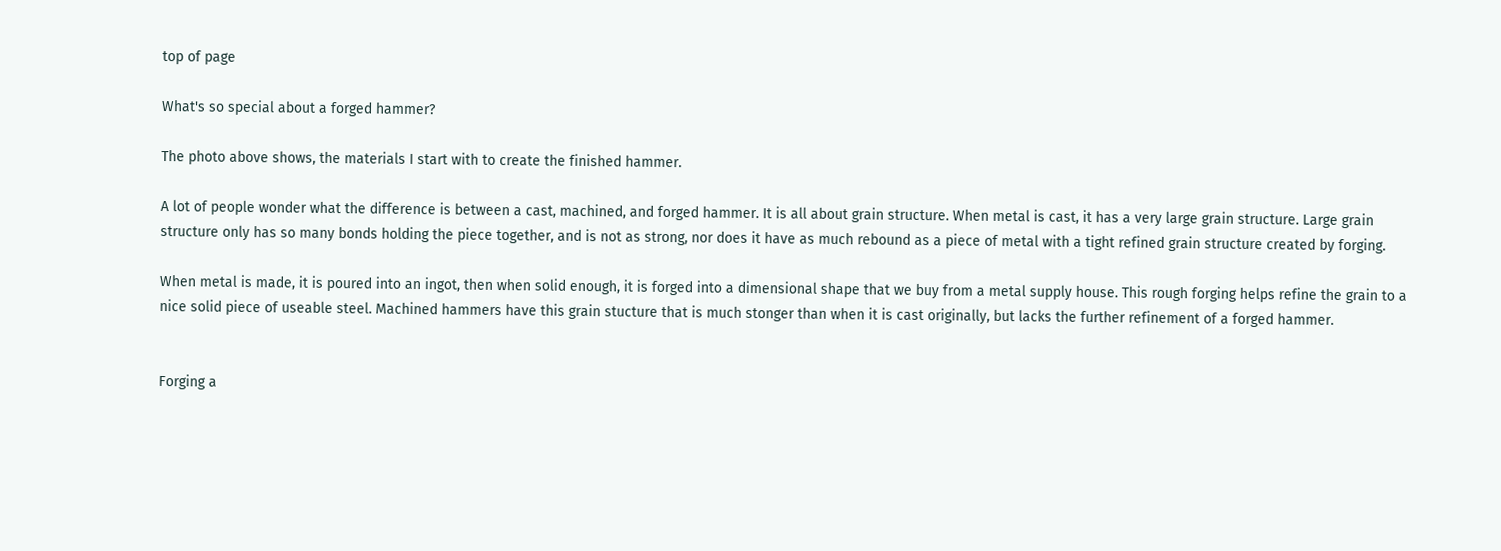top of page

What's so special about a forged hammer?

The photo above shows, the materials I start with to create the finished hammer.

A lot of people wonder what the difference is between a cast, machined, and forged hammer. It is all about grain structure. When metal is cast, it has a very large grain structure. Large grain structure only has so many bonds holding the piece together, and is not as strong, nor does it have as much rebound as a piece of metal with a tight refined grain structure created by forging.

When metal is made, it is poured into an ingot, then when solid enough, it is forged into a dimensional shape that we buy from a metal supply house. This rough forging helps refine the grain to a nice solid piece of useable steel. Machined hammers have this grain stucture that is much stonger than when it is cast originally, but lacks the further refinement of a forged hammer.


Forging a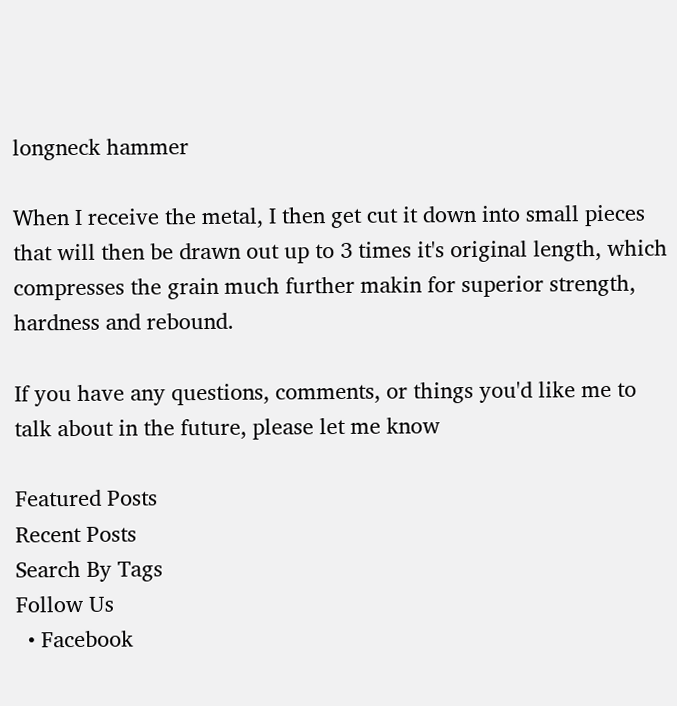longneck hammer

When I receive the metal, I then get cut it down into small pieces that will then be drawn out up to 3 times it's original length, which compresses the grain much further makin for superior strength, hardness and rebound.

If you have any questions, comments, or things you'd like me to talk about in the future, please let me know

Featured Posts
Recent Posts
Search By Tags
Follow Us
  • Facebook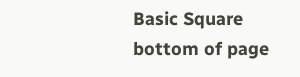Basic Square
bottom of page